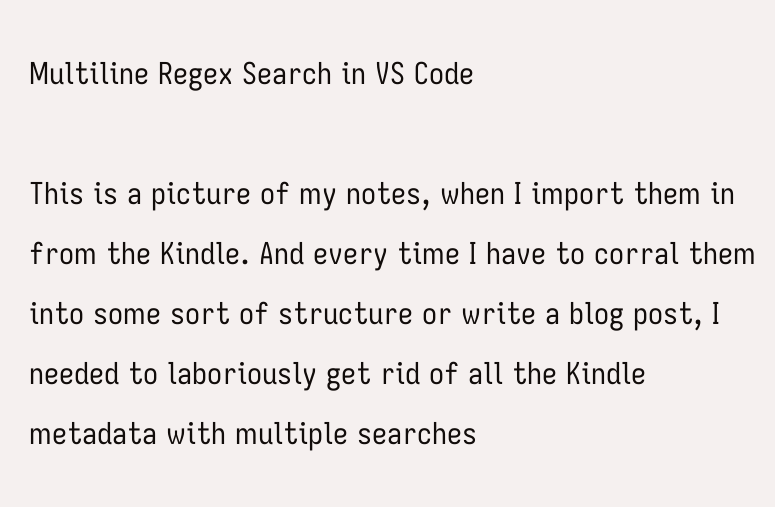Multiline Regex Search in VS Code

This is a picture of my notes, when I import them in from the Kindle. And every time I have to corral them into some sort of structure or write a blog post, I needed to laboriously get rid of all the Kindle metadata with multiple searches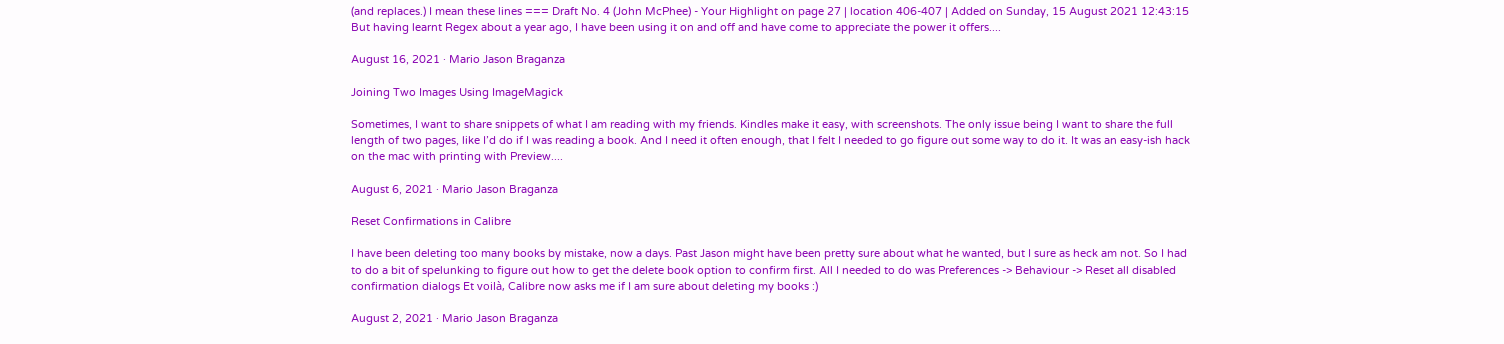(and replaces.) I mean these lines === Draft No. 4 (John McPhee) - Your Highlight on page 27 | location 406-407 | Added on Sunday, 15 August 2021 12:43:15 But having learnt Regex about a year ago, I have been using it on and off and have come to appreciate the power it offers....

August 16, 2021 · Mario Jason Braganza

Joining Two Images Using ImageMagick

Sometimes, I want to share snippets of what I am reading with my friends. Kindles make it easy, with screenshots. The only issue being I want to share the full length of two pages, like I’d do if I was reading a book. And I need it often enough, that I felt I needed to go figure out some way to do it. It was an easy-ish hack on the mac with printing with Preview....

August 6, 2021 · Mario Jason Braganza

Reset Confirmations in Calibre

I have been deleting too many books by mistake, now a days. Past Jason might have been pretty sure about what he wanted, but I sure as heck am not. So I had to do a bit of spelunking to figure out how to get the delete book option to confirm first. All I needed to do was Preferences -> Behaviour -> Reset all disabled confirmation dialogs Et voilà, Calibre now asks me if I am sure about deleting my books :)

August 2, 2021 · Mario Jason Braganza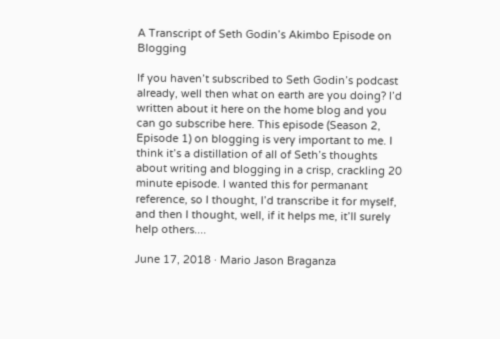A Transcript of Seth Godin’s Akimbo Episode on Blogging

If you haven’t subscribed to Seth Godin’s podcast already, well then what on earth are you doing? I’d written about it here on the home blog and you can go subscribe here. This episode (Season 2, Episode 1) on blogging is very important to me. I think it’s a distillation of all of Seth’s thoughts about writing and blogging in a crisp, crackling 20 minute episode. I wanted this for permanant reference, so I thought, I’d transcribe it for myself, and then I thought, well, if it helps me, it’ll surely help others....

June 17, 2018 · Mario Jason Braganza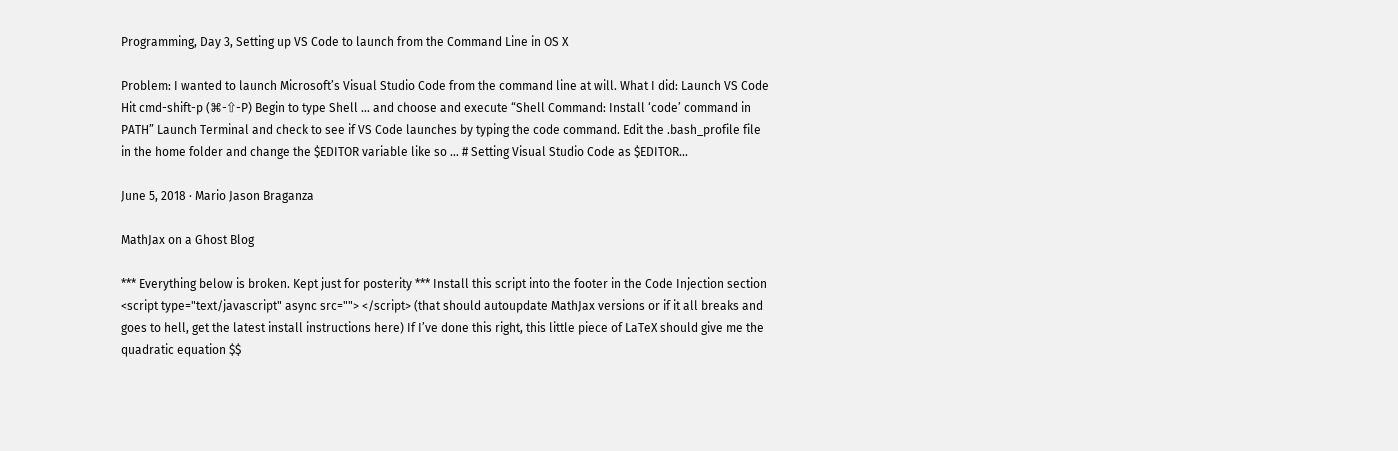Programming, Day 3, Setting up VS Code to launch from the Command Line in OS X

Problem: I wanted to launch Microsoft’s Visual Studio Code from the command line at will. What I did: Launch VS Code Hit cmd-shift-p (⌘-⇧-P) Begin to type Shell … and choose and execute “Shell Command: Install ‘code’ command in PATH” Launch Terminal and check to see if VS Code launches by typing the code command. Edit the .bash_profile file in the home folder and change the $EDITOR variable like so … # Setting Visual Studio Code as $EDITOR...

June 5, 2018 · Mario Jason Braganza

MathJax on a Ghost Blog

*** Everything below is broken. Kept just for posterity *** Install this script into the footer in the Code Injection section <script type="text/javascript" async src=""> </script> (that should autoupdate MathJax versions or if it all breaks and goes to hell, get the latest install instructions here) If I’ve done this right, this little piece of LaTeX should give me the quadratic equation $$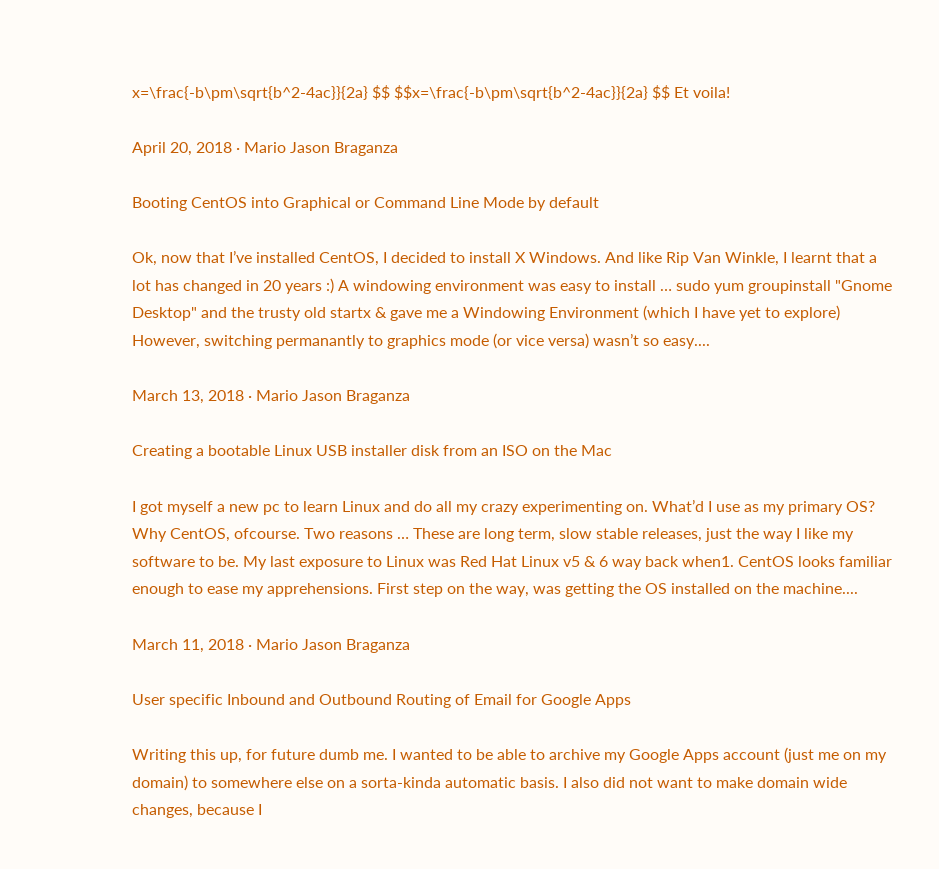x=\frac{-b\pm\sqrt{b^2-4ac}}{2a} $$ $$x=\frac{-b\pm\sqrt{b^2-4ac}}{2a} $$ Et voila!

April 20, 2018 · Mario Jason Braganza

Booting CentOS into Graphical or Command Line Mode by default

Ok, now that I’ve installed CentOS, I decided to install X Windows. And like Rip Van Winkle, I learnt that a lot has changed in 20 years :) A windowing environment was easy to install … sudo yum groupinstall "Gnome Desktop" and the trusty old startx & gave me a Windowing Environment (which I have yet to explore) However, switching permanantly to graphics mode (or vice versa) wasn’t so easy....

March 13, 2018 · Mario Jason Braganza

Creating a bootable Linux USB installer disk from an ISO on the Mac

I got myself a new pc to learn Linux and do all my crazy experimenting on. What’d I use as my primary OS? Why CentOS, ofcourse. Two reasons … These are long term, slow stable releases, just the way I like my software to be. My last exposure to Linux was Red Hat Linux v5 & 6 way back when1. CentOS looks familiar enough to ease my apprehensions. First step on the way, was getting the OS installed on the machine....

March 11, 2018 · Mario Jason Braganza

User specific Inbound and Outbound Routing of Email for Google Apps

Writing this up, for future dumb me. I wanted to be able to archive my Google Apps account (just me on my domain) to somewhere else on a sorta-kinda automatic basis. I also did not want to make domain wide changes, because I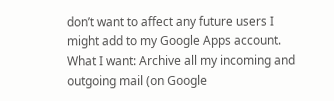don’t want to affect any future users I might add to my Google Apps account. What I want: Archive all my incoming and outgoing mail (on Google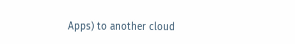Apps) to another cloud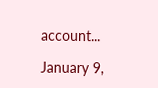account...

January 9,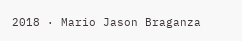2018 · Mario Jason Braganza